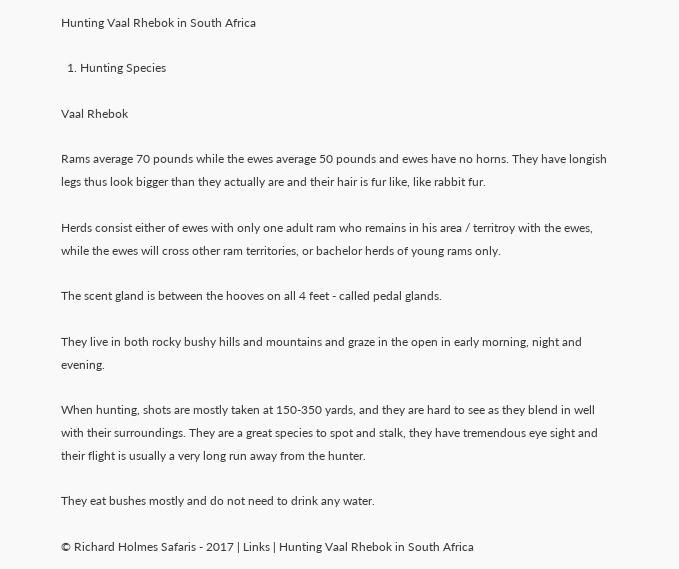Hunting Vaal Rhebok in South Africa

  1. Hunting Species

Vaal Rhebok

Rams average 70 pounds while the ewes average 50 pounds and ewes have no horns. They have longish legs thus look bigger than they actually are and their hair is fur like, like rabbit fur.

Herds consist either of ewes with only one adult ram who remains in his area / territroy with the ewes, while the ewes will cross other ram territories, or bachelor herds of young rams only.

The scent gland is between the hooves on all 4 feet - called pedal glands.

They live in both rocky bushy hills and mountains and graze in the open in early morning, night and evening.

When hunting, shots are mostly taken at 150-350 yards, and they are hard to see as they blend in well with their surroundings. They are a great species to spot and stalk, they have tremendous eye sight and their flight is usually a very long run away from the hunter.

They eat bushes mostly and do not need to drink any water.

© Richard Holmes Safaris - 2017 | Links | Hunting Vaal Rhebok in South Africa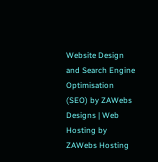Website Design and Search Engine Optimisation (SEO) by ZAWebs Designs | Web Hosting by ZAWebs Hosting